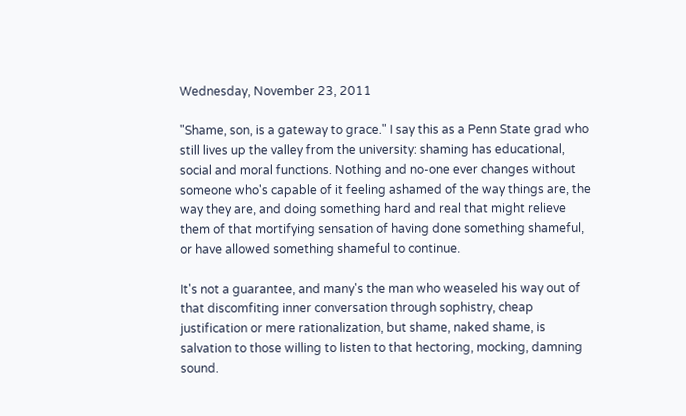Wednesday, November 23, 2011

"Shame, son, is a gateway to grace." I say this as a Penn State grad who still lives up the valley from the university: shaming has educational, social and moral functions. Nothing and no-one ever changes without someone who's capable of it feeling ashamed of the way things are, the way they are, and doing something hard and real that might relieve them of that mortifying sensation of having done something shameful, or have allowed something shameful to continue.

It's not a guarantee, and many's the man who weaseled his way out of that discomfiting inner conversation through sophistry, cheap justification or mere rationalization, but shame, naked shame, is salvation to those willing to listen to that hectoring, mocking, damning sound.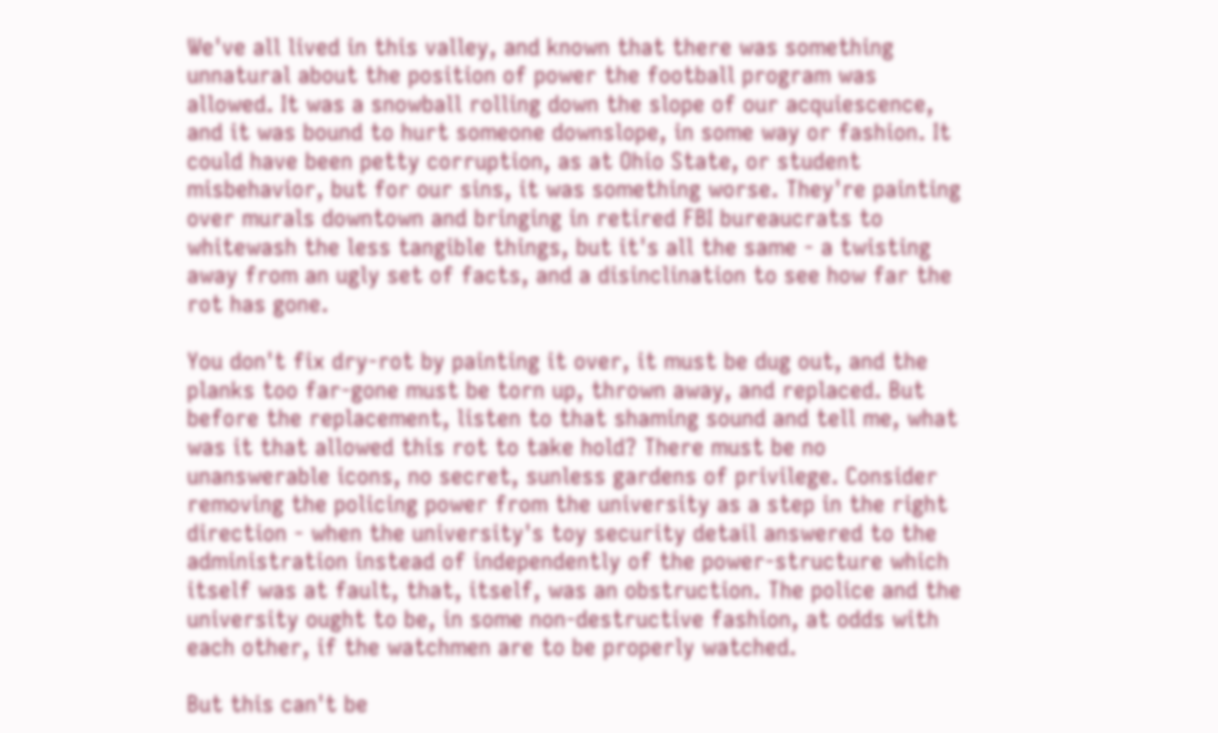We've all lived in this valley, and known that there was something unnatural about the position of power the football program was allowed. It was a snowball rolling down the slope of our acquiescence, and it was bound to hurt someone downslope, in some way or fashion. It could have been petty corruption, as at Ohio State, or student misbehavior, but for our sins, it was something worse. They're painting over murals downtown and bringing in retired FBI bureaucrats to whitewash the less tangible things, but it's all the same - a twisting away from an ugly set of facts, and a disinclination to see how far the rot has gone.

You don't fix dry-rot by painting it over, it must be dug out, and the planks too far-gone must be torn up, thrown away, and replaced. But before the replacement, listen to that shaming sound and tell me, what was it that allowed this rot to take hold? There must be no unanswerable icons, no secret, sunless gardens of privilege. Consider removing the policing power from the university as a step in the right direction - when the university's toy security detail answered to the administration instead of independently of the power-structure which itself was at fault, that, itself, was an obstruction. The police and the university ought to be, in some non-destructive fashion, at odds with each other, if the watchmen are to be properly watched.

But this can't be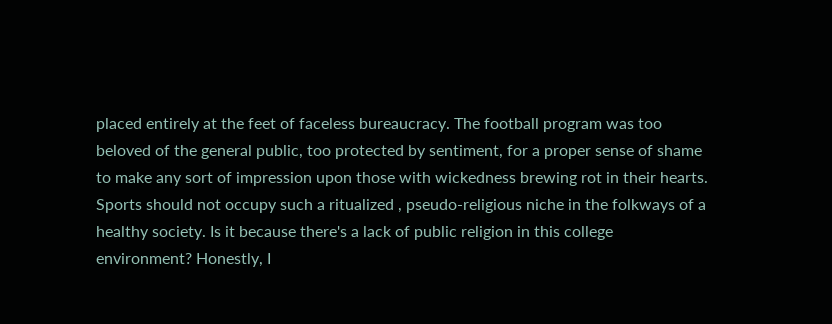placed entirely at the feet of faceless bureaucracy. The football program was too beloved of the general public, too protected by sentiment, for a proper sense of shame to make any sort of impression upon those with wickedness brewing rot in their hearts. Sports should not occupy such a ritualized , pseudo-religious niche in the folkways of a healthy society. Is it because there's a lack of public religion in this college environment? Honestly, I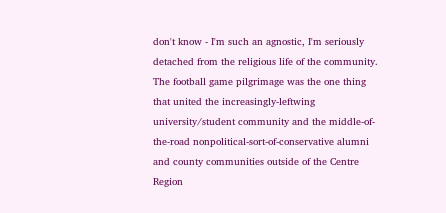don't know - I'm such an agnostic, I'm seriously detached from the religious life of the community. The football game pilgrimage was the one thing that united the increasingly-leftwing university/student community and the middle-of-the-road nonpolitical-sort-of-conservative alumni and county communities outside of the Centre Region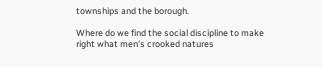townships and the borough.

Where do we find the social discipline to make right what men's crooked natures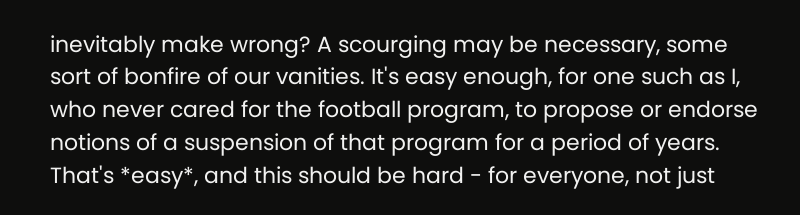inevitably make wrong? A scourging may be necessary, some sort of bonfire of our vanities. It's easy enough, for one such as I, who never cared for the football program, to propose or endorse notions of a suspension of that program for a period of years. That's *easy*, and this should be hard - for everyone, not just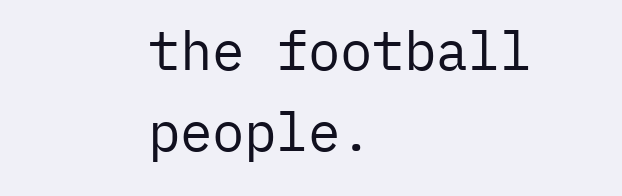the football people.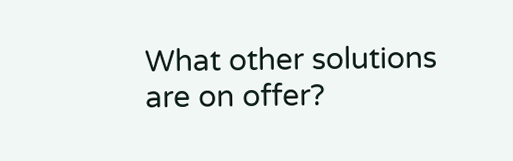What other solutions are on offer?